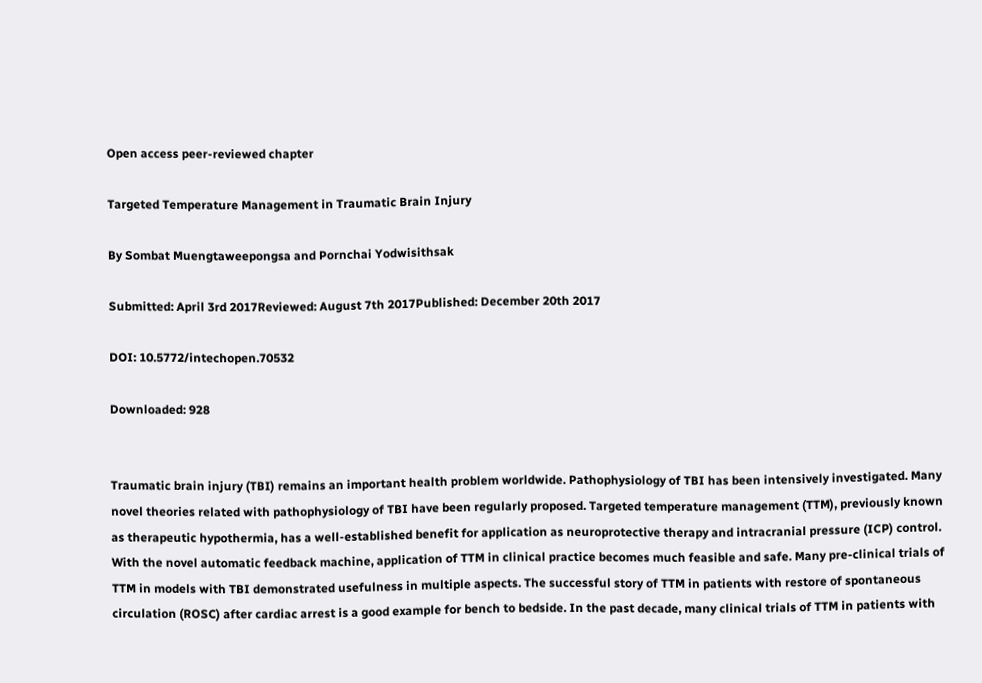Open access peer-reviewed chapter

Targeted Temperature Management in Traumatic Brain Injury

By Sombat Muengtaweepongsa and Pornchai Yodwisithsak

Submitted: April 3rd 2017Reviewed: August 7th 2017Published: December 20th 2017

DOI: 10.5772/intechopen.70532

Downloaded: 928


Traumatic brain injury (TBI) remains an important health problem worldwide. Pathophysiology of TBI has been intensively investigated. Many novel theories related with pathophysiology of TBI have been regularly proposed. Targeted temperature management (TTM), previously known as therapeutic hypothermia, has a well-established benefit for application as neuroprotective therapy and intracranial pressure (ICP) control. With the novel automatic feedback machine, application of TTM in clinical practice becomes much feasible and safe. Many pre-clinical trials of TTM in models with TBI demonstrated usefulness in multiple aspects. The successful story of TTM in patients with restore of spontaneous circulation (ROSC) after cardiac arrest is a good example for bench to bedside. In the past decade, many clinical trials of TTM in patients with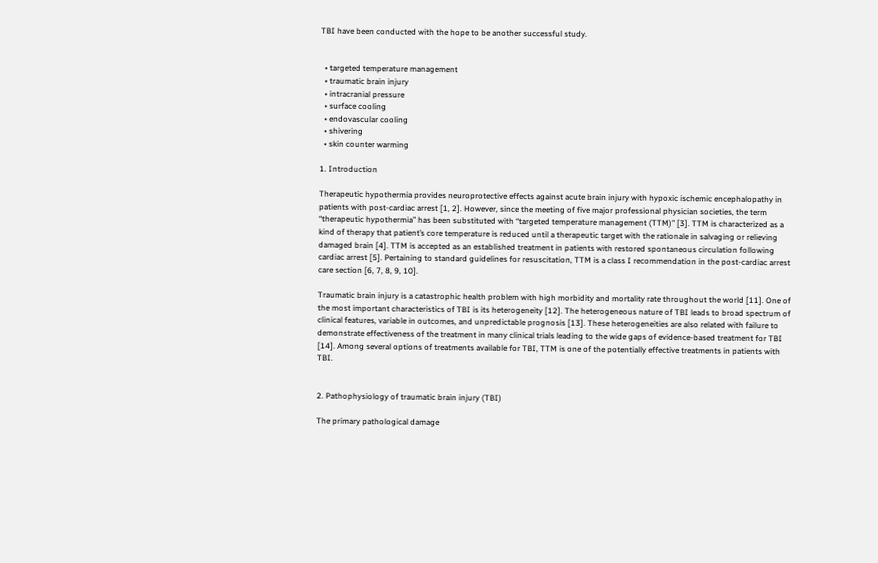TBI have been conducted with the hope to be another successful study.


  • targeted temperature management
  • traumatic brain injury
  • intracranial pressure
  • surface cooling
  • endovascular cooling
  • shivering
  • skin counter warming

1. Introduction

Therapeutic hypothermia provides neuroprotective effects against acute brain injury with hypoxic ischemic encephalopathy in patients with post-cardiac arrest [1, 2]. However, since the meeting of five major professional physician societies, the term “therapeutic hypothermia” has been substituted with “targeted temperature management (TTM)” [3]. TTM is characterized as a kind of therapy that patient’s core temperature is reduced until a therapeutic target with the rationale in salvaging or relieving damaged brain [4]. TTM is accepted as an established treatment in patients with restored spontaneous circulation following cardiac arrest [5]. Pertaining to standard guidelines for resuscitation, TTM is a class I recommendation in the post-cardiac arrest care section [6, 7, 8, 9, 10].

Traumatic brain injury is a catastrophic health problem with high morbidity and mortality rate throughout the world [11]. One of the most important characteristics of TBI is its heterogeneity [12]. The heterogeneous nature of TBI leads to broad spectrum of clinical features, variable in outcomes, and unpredictable prognosis [13]. These heterogeneities are also related with failure to demonstrate effectiveness of the treatment in many clinical trials leading to the wide gaps of evidence-based treatment for TBI [14]. Among several options of treatments available for TBI, TTM is one of the potentially effective treatments in patients with TBI.


2. Pathophysiology of traumatic brain injury (TBI)

The primary pathological damage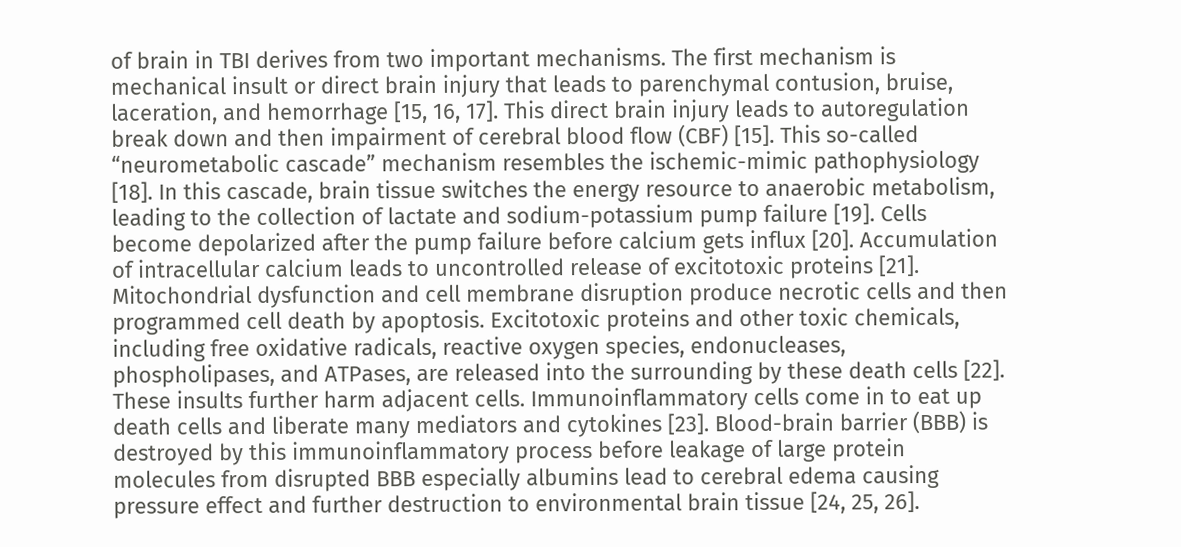of brain in TBI derives from two important mechanisms. The first mechanism is mechanical insult or direct brain injury that leads to parenchymal contusion, bruise, laceration, and hemorrhage [15, 16, 17]. This direct brain injury leads to autoregulation break down and then impairment of cerebral blood flow (CBF) [15]. This so-called “neurometabolic cascade” mechanism resembles the ischemic-mimic pathophysiology [18]. In this cascade, brain tissue switches the energy resource to anaerobic metabolism, leading to the collection of lactate and sodium-potassium pump failure [19]. Cells become depolarized after the pump failure before calcium gets influx [20]. Accumulation of intracellular calcium leads to uncontrolled release of excitotoxic proteins [21]. Mitochondrial dysfunction and cell membrane disruption produce necrotic cells and then programmed cell death by apoptosis. Excitotoxic proteins and other toxic chemicals, including free oxidative radicals, reactive oxygen species, endonucleases, phospholipases, and ATPases, are released into the surrounding by these death cells [22]. These insults further harm adjacent cells. Immunoinflammatory cells come in to eat up death cells and liberate many mediators and cytokines [23]. Blood-brain barrier (BBB) is destroyed by this immunoinflammatory process before leakage of large protein molecules from disrupted BBB especially albumins lead to cerebral edema causing pressure effect and further destruction to environmental brain tissue [24, 25, 26].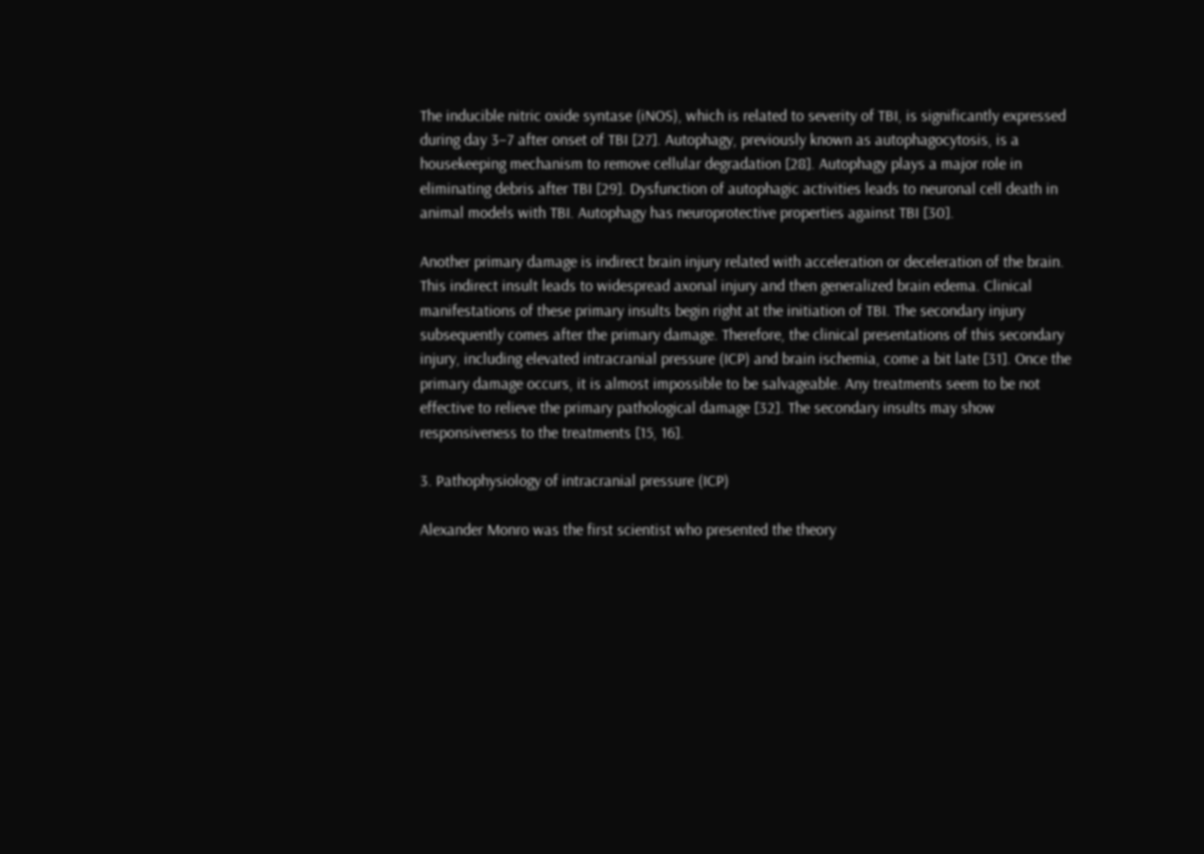The inducible nitric oxide syntase (iNOS), which is related to severity of TBI, is significantly expressed during day 3–7 after onset of TBI [27]. Autophagy, previously known as autophagocytosis, is a housekeeping mechanism to remove cellular degradation [28]. Autophagy plays a major role in eliminating debris after TBI [29]. Dysfunction of autophagic activities leads to neuronal cell death in animal models with TBI. Autophagy has neuroprotective properties against TBI [30].

Another primary damage is indirect brain injury related with acceleration or deceleration of the brain. This indirect insult leads to widespread axonal injury and then generalized brain edema. Clinical manifestations of these primary insults begin right at the initiation of TBI. The secondary injury subsequently comes after the primary damage. Therefore, the clinical presentations of this secondary injury, including elevated intracranial pressure (ICP) and brain ischemia, come a bit late [31]. Once the primary damage occurs, it is almost impossible to be salvageable. Any treatments seem to be not effective to relieve the primary pathological damage [32]. The secondary insults may show responsiveness to the treatments [15, 16].

3. Pathophysiology of intracranial pressure (ICP)

Alexander Monro was the first scientist who presented the theory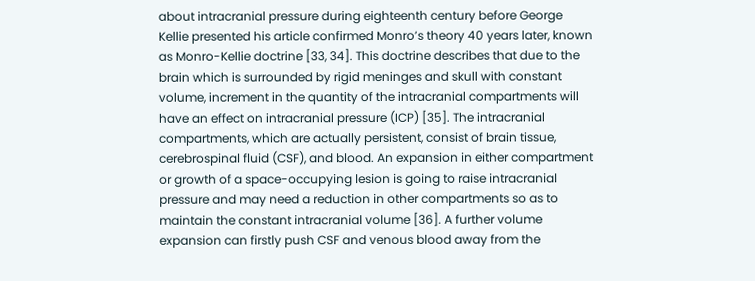about intracranial pressure during eighteenth century before George Kellie presented his article confirmed Monro’s theory 40 years later, known as Monro-Kellie doctrine [33, 34]. This doctrine describes that due to the brain which is surrounded by rigid meninges and skull with constant volume, increment in the quantity of the intracranial compartments will have an effect on intracranial pressure (ICP) [35]. The intracranial compartments, which are actually persistent, consist of brain tissue, cerebrospinal fluid (CSF), and blood. An expansion in either compartment or growth of a space-occupying lesion is going to raise intracranial pressure and may need a reduction in other compartments so as to maintain the constant intracranial volume [36]. A further volume expansion can firstly push CSF and venous blood away from the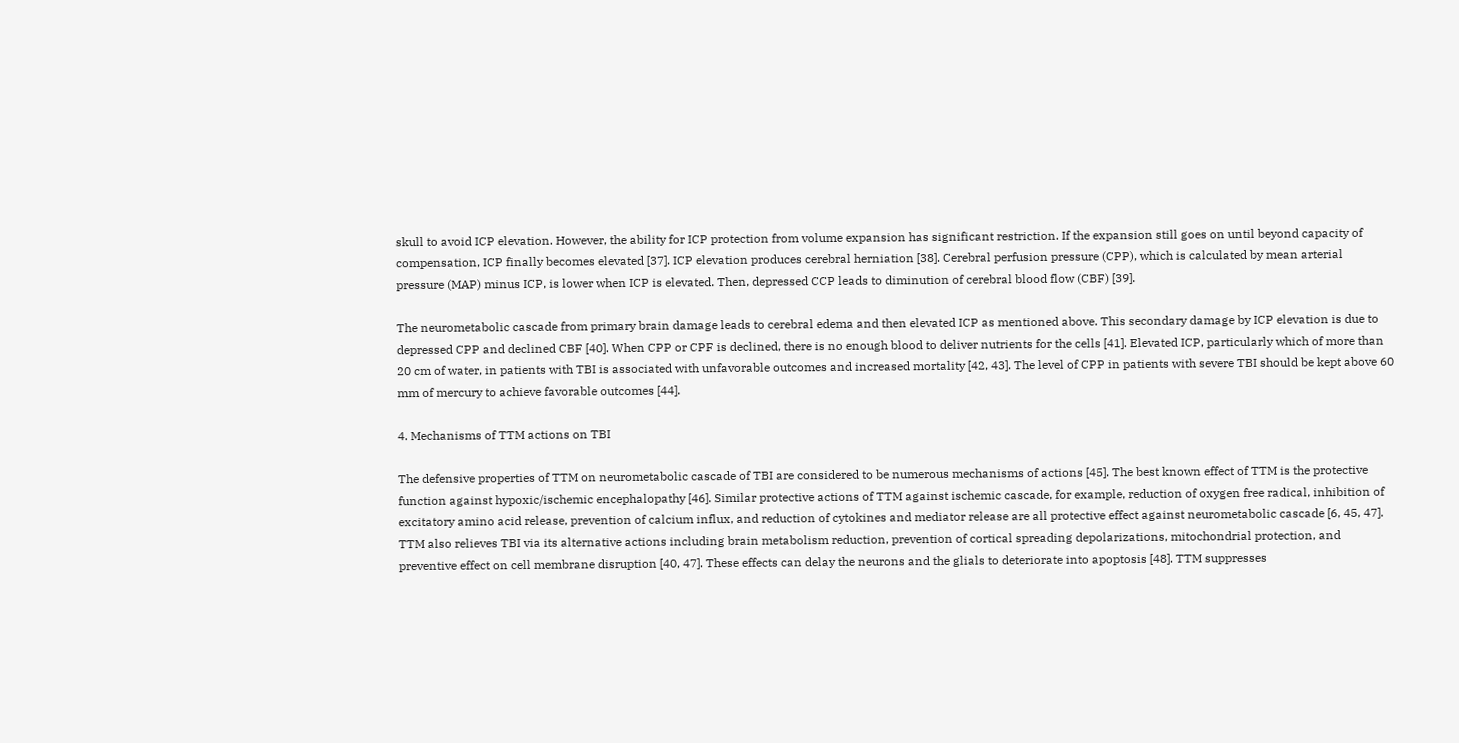skull to avoid ICP elevation. However, the ability for ICP protection from volume expansion has significant restriction. If the expansion still goes on until beyond capacity of compensation, ICP finally becomes elevated [37]. ICP elevation produces cerebral herniation [38]. Cerebral perfusion pressure (CPP), which is calculated by mean arterial pressure (MAP) minus ICP, is lower when ICP is elevated. Then, depressed CCP leads to diminution of cerebral blood flow (CBF) [39].

The neurometabolic cascade from primary brain damage leads to cerebral edema and then elevated ICP as mentioned above. This secondary damage by ICP elevation is due to depressed CPP and declined CBF [40]. When CPP or CPF is declined, there is no enough blood to deliver nutrients for the cells [41]. Elevated ICP, particularly which of more than 20 cm of water, in patients with TBI is associated with unfavorable outcomes and increased mortality [42, 43]. The level of CPP in patients with severe TBI should be kept above 60 mm of mercury to achieve favorable outcomes [44].

4. Mechanisms of TTM actions on TBI

The defensive properties of TTM on neurometabolic cascade of TBI are considered to be numerous mechanisms of actions [45]. The best known effect of TTM is the protective function against hypoxic/ischemic encephalopathy [46]. Similar protective actions of TTM against ischemic cascade, for example, reduction of oxygen free radical, inhibition of excitatory amino acid release, prevention of calcium influx, and reduction of cytokines and mediator release are all protective effect against neurometabolic cascade [6, 45, 47]. TTM also relieves TBI via its alternative actions including brain metabolism reduction, prevention of cortical spreading depolarizations, mitochondrial protection, and preventive effect on cell membrane disruption [40, 47]. These effects can delay the neurons and the glials to deteriorate into apoptosis [48]. TTM suppresses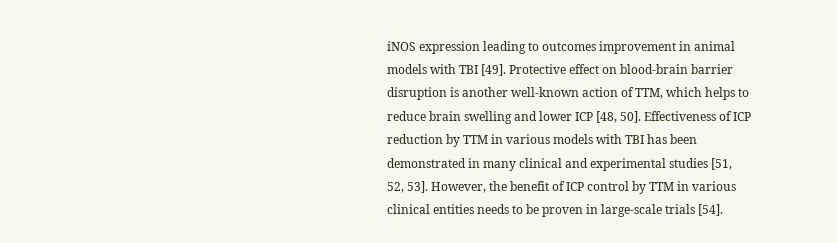iNOS expression leading to outcomes improvement in animal models with TBI [49]. Protective effect on blood-brain barrier disruption is another well-known action of TTM, which helps to reduce brain swelling and lower ICP [48, 50]. Effectiveness of ICP reduction by TTM in various models with TBI has been demonstrated in many clinical and experimental studies [51, 52, 53]. However, the benefit of ICP control by TTM in various clinical entities needs to be proven in large-scale trials [54].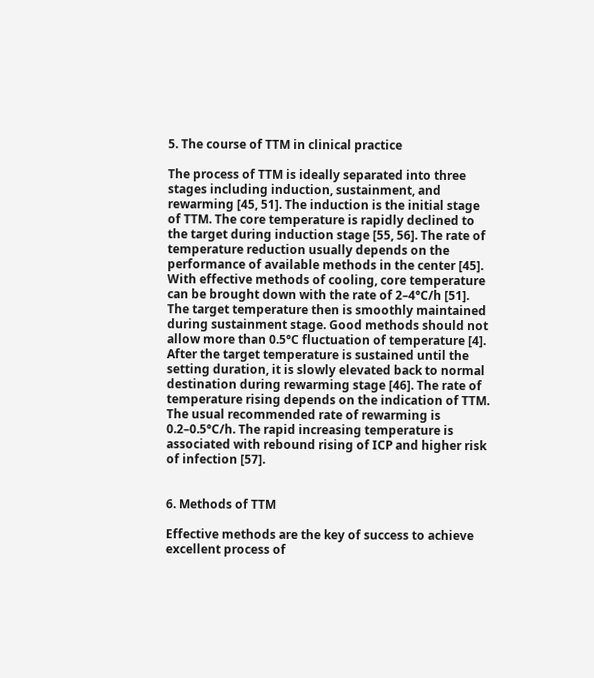5. The course of TTM in clinical practice

The process of TTM is ideally separated into three stages including induction, sustainment, and rewarming [45, 51]. The induction is the initial stage of TTM. The core temperature is rapidly declined to the target during induction stage [55, 56]. The rate of temperature reduction usually depends on the performance of available methods in the center [45]. With effective methods of cooling, core temperature can be brought down with the rate of 2–4°C/h [51]. The target temperature then is smoothly maintained during sustainment stage. Good methods should not allow more than 0.5°C fluctuation of temperature [4]. After the target temperature is sustained until the setting duration, it is slowly elevated back to normal destination during rewarming stage [46]. The rate of temperature rising depends on the indication of TTM. The usual recommended rate of rewarming is 0.2–0.5°C/h. The rapid increasing temperature is associated with rebound rising of ICP and higher risk of infection [57].


6. Methods of TTM

Effective methods are the key of success to achieve excellent process of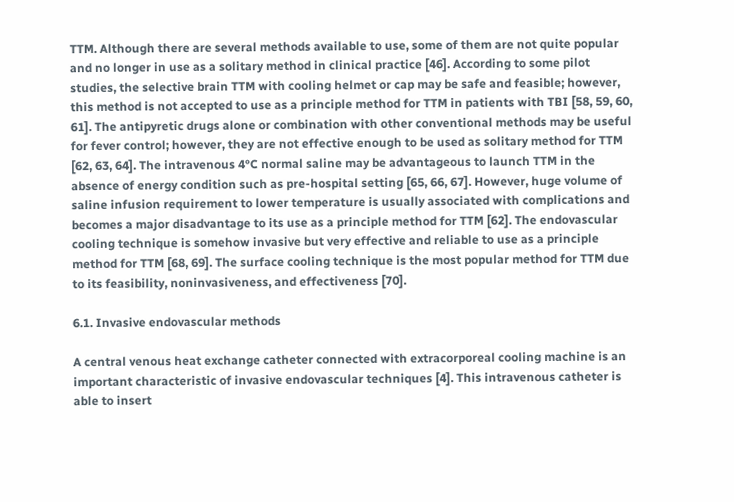TTM. Although there are several methods available to use, some of them are not quite popular and no longer in use as a solitary method in clinical practice [46]. According to some pilot studies, the selective brain TTM with cooling helmet or cap may be safe and feasible; however, this method is not accepted to use as a principle method for TTM in patients with TBI [58, 59, 60, 61]. The antipyretic drugs alone or combination with other conventional methods may be useful for fever control; however, they are not effective enough to be used as solitary method for TTM [62, 63, 64]. The intravenous 4°C normal saline may be advantageous to launch TTM in the absence of energy condition such as pre-hospital setting [65, 66, 67]. However, huge volume of saline infusion requirement to lower temperature is usually associated with complications and becomes a major disadvantage to its use as a principle method for TTM [62]. The endovascular cooling technique is somehow invasive but very effective and reliable to use as a principle method for TTM [68, 69]. The surface cooling technique is the most popular method for TTM due to its feasibility, noninvasiveness, and effectiveness [70].

6.1. Invasive endovascular methods

A central venous heat exchange catheter connected with extracorporeal cooling machine is an important characteristic of invasive endovascular techniques [4]. This intravenous catheter is able to insert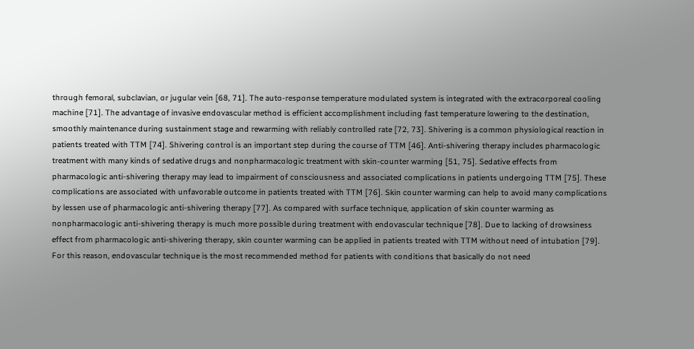through femoral, subclavian, or jugular vein [68, 71]. The auto-response temperature modulated system is integrated with the extracorporeal cooling machine [71]. The advantage of invasive endovascular method is efficient accomplishment including fast temperature lowering to the destination, smoothly maintenance during sustainment stage and rewarming with reliably controlled rate [72, 73]. Shivering is a common physiological reaction in patients treated with TTM [74]. Shivering control is an important step during the course of TTM [46]. Anti-shivering therapy includes pharmacologic treatment with many kinds of sedative drugs and nonpharmacologic treatment with skin-counter warming [51, 75]. Sedative effects from pharmacologic anti-shivering therapy may lead to impairment of consciousness and associated complications in patients undergoing TTM [75]. These complications are associated with unfavorable outcome in patients treated with TTM [76]. Skin counter warming can help to avoid many complications by lessen use of pharmacologic anti-shivering therapy [77]. As compared with surface technique, application of skin counter warming as nonpharmacologic anti-shivering therapy is much more possible during treatment with endovascular technique [78]. Due to lacking of drowsiness effect from pharmacologic anti-shivering therapy, skin counter warming can be applied in patients treated with TTM without need of intubation [79]. For this reason, endovascular technique is the most recommended method for patients with conditions that basically do not need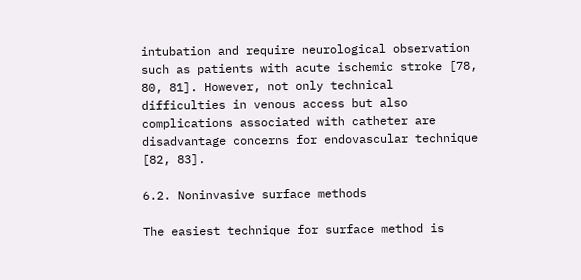intubation and require neurological observation such as patients with acute ischemic stroke [78, 80, 81]. However, not only technical difficulties in venous access but also complications associated with catheter are disadvantage concerns for endovascular technique [82, 83].

6.2. Noninvasive surface methods

The easiest technique for surface method is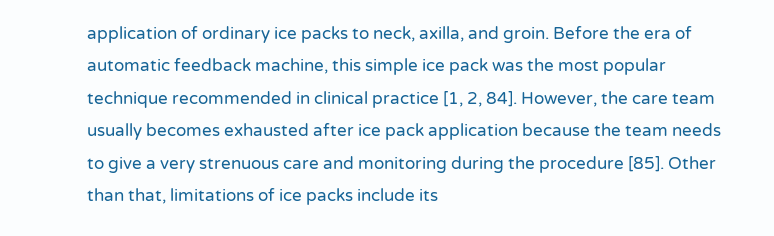application of ordinary ice packs to neck, axilla, and groin. Before the era of automatic feedback machine, this simple ice pack was the most popular technique recommended in clinical practice [1, 2, 84]. However, the care team usually becomes exhausted after ice pack application because the team needs to give a very strenuous care and monitoring during the procedure [85]. Other than that, limitations of ice packs include its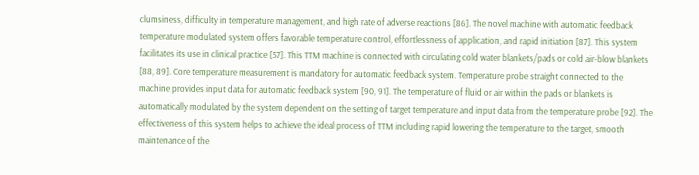clumsiness, difficulty in temperature management, and high rate of adverse reactions [86]. The novel machine with automatic feedback temperature modulated system offers favorable temperature control, effortlessness of application, and rapid initiation [87]. This system facilitates its use in clinical practice [57]. This TTM machine is connected with circulating cold water blankets/pads or cold air-blow blankets [88, 89]. Core temperature measurement is mandatory for automatic feedback system. Temperature probe straight connected to the machine provides input data for automatic feedback system [90, 91]. The temperature of fluid or air within the pads or blankets is automatically modulated by the system dependent on the setting of target temperature and input data from the temperature probe [92]. The effectiveness of this system helps to achieve the ideal process of TTM including rapid lowering the temperature to the target, smooth maintenance of the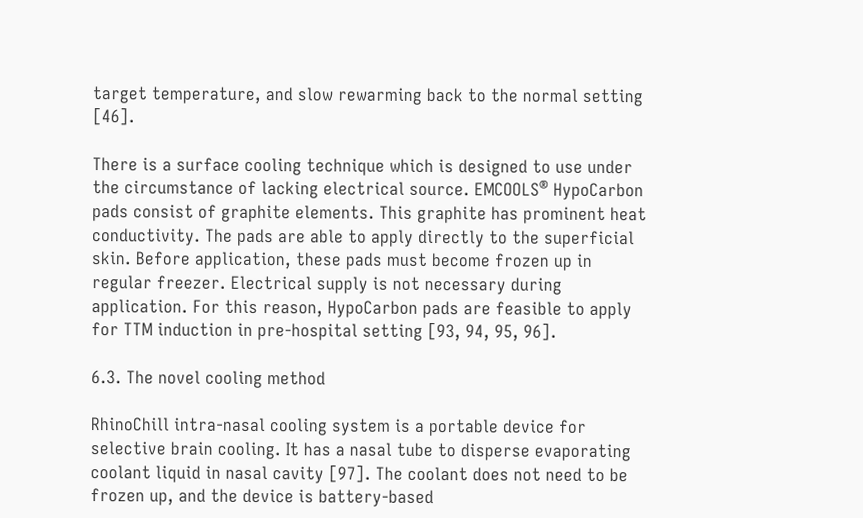target temperature, and slow rewarming back to the normal setting [46].

There is a surface cooling technique which is designed to use under the circumstance of lacking electrical source. EMCOOLS® HypoCarbon pads consist of graphite elements. This graphite has prominent heat conductivity. The pads are able to apply directly to the superficial skin. Before application, these pads must become frozen up in regular freezer. Electrical supply is not necessary during application. For this reason, HypoCarbon pads are feasible to apply for TTM induction in pre-hospital setting [93, 94, 95, 96].

6.3. The novel cooling method

RhinoChill intra-nasal cooling system is a portable device for selective brain cooling. It has a nasal tube to disperse evaporating coolant liquid in nasal cavity [97]. The coolant does not need to be frozen up, and the device is battery-based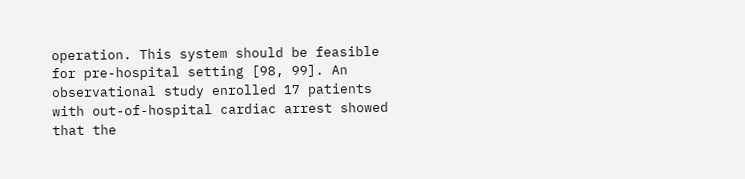operation. This system should be feasible for pre-hospital setting [98, 99]. An observational study enrolled 17 patients with out-of-hospital cardiac arrest showed that the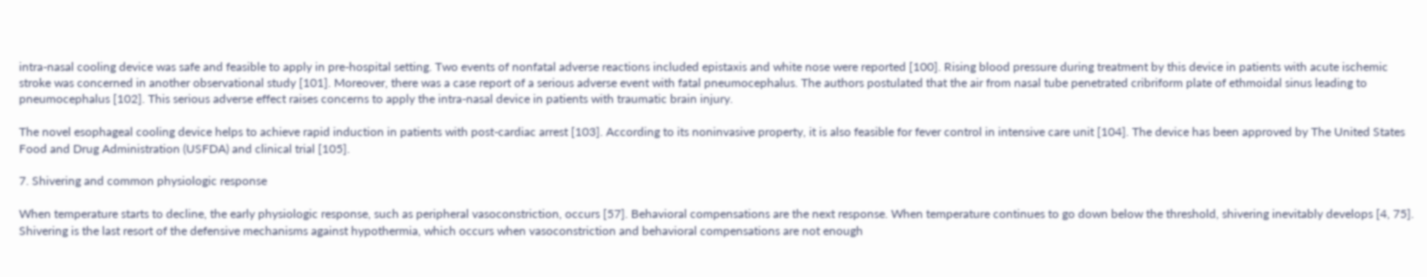intra-nasal cooling device was safe and feasible to apply in pre-hospital setting. Two events of nonfatal adverse reactions included epistaxis and white nose were reported [100]. Rising blood pressure during treatment by this device in patients with acute ischemic stroke was concerned in another observational study [101]. Moreover, there was a case report of a serious adverse event with fatal pneumocephalus. The authors postulated that the air from nasal tube penetrated cribriform plate of ethmoidal sinus leading to pneumocephalus [102]. This serious adverse effect raises concerns to apply the intra-nasal device in patients with traumatic brain injury.

The novel esophageal cooling device helps to achieve rapid induction in patients with post-cardiac arrest [103]. According to its noninvasive property, it is also feasible for fever control in intensive care unit [104]. The device has been approved by The United States Food and Drug Administration (USFDA) and clinical trial [105].

7. Shivering and common physiologic response

When temperature starts to decline, the early physiologic response, such as peripheral vasoconstriction, occurs [57]. Behavioral compensations are the next response. When temperature continues to go down below the threshold, shivering inevitably develops [4, 75]. Shivering is the last resort of the defensive mechanisms against hypothermia, which occurs when vasoconstriction and behavioral compensations are not enough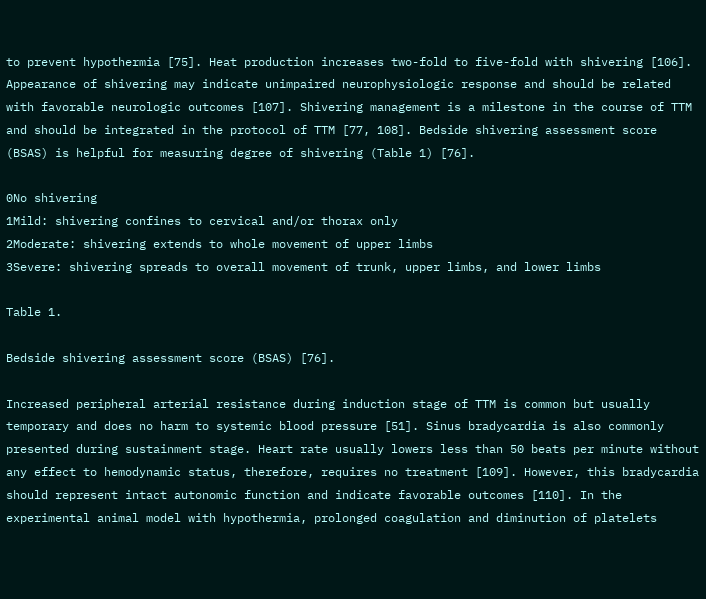to prevent hypothermia [75]. Heat production increases two-fold to five-fold with shivering [106]. Appearance of shivering may indicate unimpaired neurophysiologic response and should be related with favorable neurologic outcomes [107]. Shivering management is a milestone in the course of TTM and should be integrated in the protocol of TTM [77, 108]. Bedside shivering assessment score (BSAS) is helpful for measuring degree of shivering (Table 1) [76].

0No shivering
1Mild: shivering confines to cervical and/or thorax only
2Moderate: shivering extends to whole movement of upper limbs
3Severe: shivering spreads to overall movement of trunk, upper limbs, and lower limbs

Table 1.

Bedside shivering assessment score (BSAS) [76].

Increased peripheral arterial resistance during induction stage of TTM is common but usually temporary and does no harm to systemic blood pressure [51]. Sinus bradycardia is also commonly presented during sustainment stage. Heart rate usually lowers less than 50 beats per minute without any effect to hemodynamic status, therefore, requires no treatment [109]. However, this bradycardia should represent intact autonomic function and indicate favorable outcomes [110]. In the experimental animal model with hypothermia, prolonged coagulation and diminution of platelets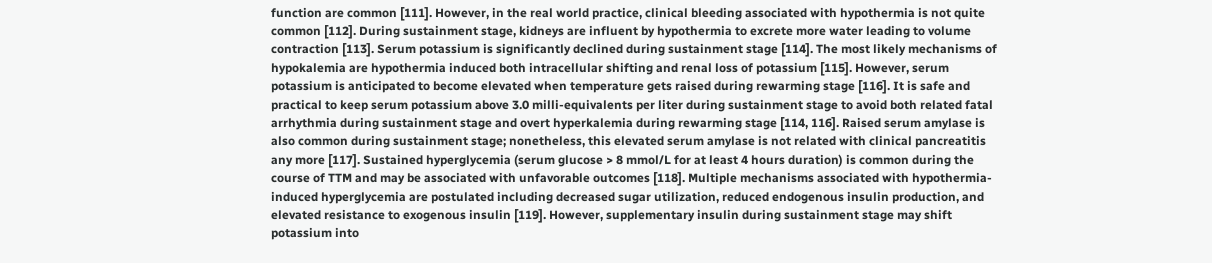function are common [111]. However, in the real world practice, clinical bleeding associated with hypothermia is not quite common [112]. During sustainment stage, kidneys are influent by hypothermia to excrete more water leading to volume contraction [113]. Serum potassium is significantly declined during sustainment stage [114]. The most likely mechanisms of hypokalemia are hypothermia induced both intracellular shifting and renal loss of potassium [115]. However, serum potassium is anticipated to become elevated when temperature gets raised during rewarming stage [116]. It is safe and practical to keep serum potassium above 3.0 milli-equivalents per liter during sustainment stage to avoid both related fatal arrhythmia during sustainment stage and overt hyperkalemia during rewarming stage [114, 116]. Raised serum amylase is also common during sustainment stage; nonetheless, this elevated serum amylase is not related with clinical pancreatitis any more [117]. Sustained hyperglycemia (serum glucose > 8 mmol/L for at least 4 hours duration) is common during the course of TTM and may be associated with unfavorable outcomes [118]. Multiple mechanisms associated with hypothermia-induced hyperglycemia are postulated including decreased sugar utilization, reduced endogenous insulin production, and elevated resistance to exogenous insulin [119]. However, supplementary insulin during sustainment stage may shift potassium into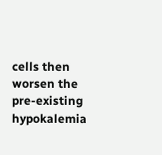cells then worsen the pre-existing hypokalemia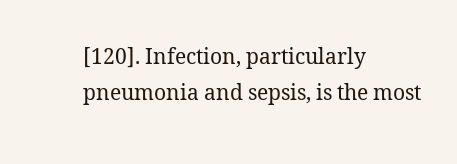[120]. Infection, particularly pneumonia and sepsis, is the most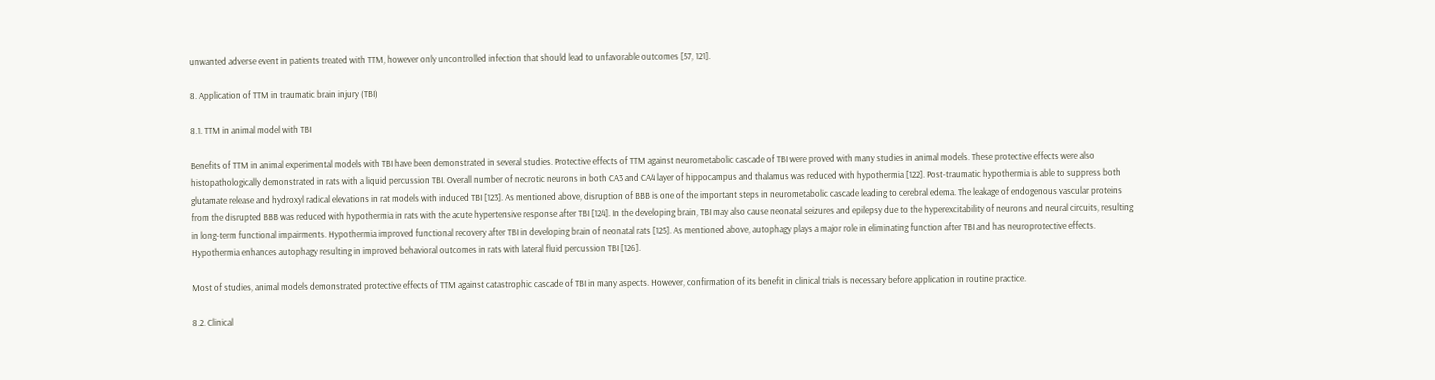unwanted adverse event in patients treated with TTM, however only uncontrolled infection that should lead to unfavorable outcomes [57, 121].

8. Application of TTM in traumatic brain injury (TBI)

8.1. TTM in animal model with TBI

Benefits of TTM in animal experimental models with TBI have been demonstrated in several studies. Protective effects of TTM against neurometabolic cascade of TBI were proved with many studies in animal models. These protective effects were also histopathologically demonstrated in rats with a liquid percussion TBI. Overall number of necrotic neurons in both CA3 and CA4 layer of hippocampus and thalamus was reduced with hypothermia [122]. Post-traumatic hypothermia is able to suppress both glutamate release and hydroxyl radical elevations in rat models with induced TBI [123]. As mentioned above, disruption of BBB is one of the important steps in neurometabolic cascade leading to cerebral edema. The leakage of endogenous vascular proteins from the disrupted BBB was reduced with hypothermia in rats with the acute hypertensive response after TBI [124]. In the developing brain, TBI may also cause neonatal seizures and epilepsy due to the hyperexcitability of neurons and neural circuits, resulting in long-term functional impairments. Hypothermia improved functional recovery after TBI in developing brain of neonatal rats [125]. As mentioned above, autophagy plays a major role in eliminating function after TBI and has neuroprotective effects. Hypothermia enhances autophagy resulting in improved behavioral outcomes in rats with lateral fluid percussion TBI [126].

Most of studies, animal models demonstrated protective effects of TTM against catastrophic cascade of TBI in many aspects. However, confirmation of its benefit in clinical trials is necessary before application in routine practice.

8.2. Clinical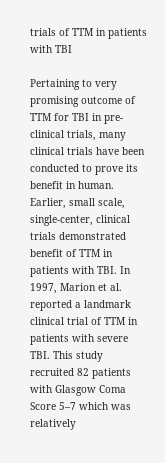trials of TTM in patients with TBI

Pertaining to very promising outcome of TTM for TBI in pre-clinical trials, many clinical trials have been conducted to prove its benefit in human. Earlier, small scale, single-center, clinical trials demonstrated benefit of TTM in patients with TBI. In 1997, Marion et al. reported a landmark clinical trial of TTM in patients with severe TBI. This study recruited 82 patients with Glasgow Coma Score 5–7 which was relatively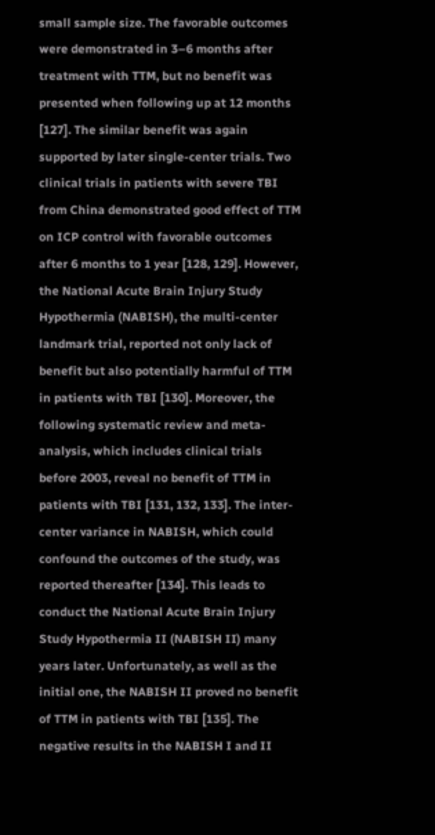small sample size. The favorable outcomes were demonstrated in 3–6 months after treatment with TTM, but no benefit was presented when following up at 12 months [127]. The similar benefit was again supported by later single-center trials. Two clinical trials in patients with severe TBI from China demonstrated good effect of TTM on ICP control with favorable outcomes after 6 months to 1 year [128, 129]. However, the National Acute Brain Injury Study Hypothermia (NABISH), the multi-center landmark trial, reported not only lack of benefit but also potentially harmful of TTM in patients with TBI [130]. Moreover, the following systematic review and meta-analysis, which includes clinical trials before 2003, reveal no benefit of TTM in patients with TBI [131, 132, 133]. The inter-center variance in NABISH, which could confound the outcomes of the study, was reported thereafter [134]. This leads to conduct the National Acute Brain Injury Study Hypothermia II (NABISH II) many years later. Unfortunately, as well as the initial one, the NABISH II proved no benefit of TTM in patients with TBI [135]. The negative results in the NABISH I and II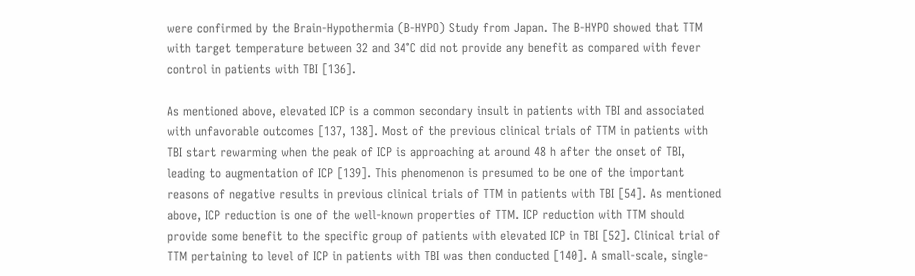were confirmed by the Brain-Hypothermia (B-HYPO) Study from Japan. The B-HYPO showed that TTM with target temperature between 32 and 34°C did not provide any benefit as compared with fever control in patients with TBI [136].

As mentioned above, elevated ICP is a common secondary insult in patients with TBI and associated with unfavorable outcomes [137, 138]. Most of the previous clinical trials of TTM in patients with TBI start rewarming when the peak of ICP is approaching at around 48 h after the onset of TBI, leading to augmentation of ICP [139]. This phenomenon is presumed to be one of the important reasons of negative results in previous clinical trials of TTM in patients with TBI [54]. As mentioned above, ICP reduction is one of the well-known properties of TTM. ICP reduction with TTM should provide some benefit to the specific group of patients with elevated ICP in TBI [52]. Clinical trial of TTM pertaining to level of ICP in patients with TBI was then conducted [140]. A small-scale, single-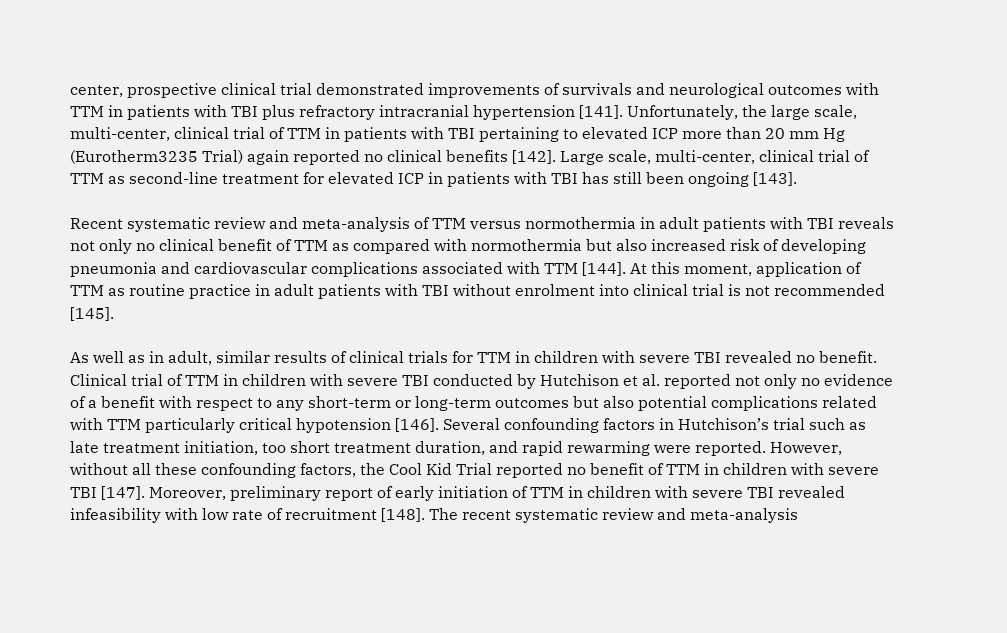center, prospective clinical trial demonstrated improvements of survivals and neurological outcomes with TTM in patients with TBI plus refractory intracranial hypertension [141]. Unfortunately, the large scale, multi-center, clinical trial of TTM in patients with TBI pertaining to elevated ICP more than 20 mm Hg (Eurotherm3235 Trial) again reported no clinical benefits [142]. Large scale, multi-center, clinical trial of TTM as second-line treatment for elevated ICP in patients with TBI has still been ongoing [143].

Recent systematic review and meta-analysis of TTM versus normothermia in adult patients with TBI reveals not only no clinical benefit of TTM as compared with normothermia but also increased risk of developing pneumonia and cardiovascular complications associated with TTM [144]. At this moment, application of TTM as routine practice in adult patients with TBI without enrolment into clinical trial is not recommended [145].

As well as in adult, similar results of clinical trials for TTM in children with severe TBI revealed no benefit. Clinical trial of TTM in children with severe TBI conducted by Hutchison et al. reported not only no evidence of a benefit with respect to any short-term or long-term outcomes but also potential complications related with TTM particularly critical hypotension [146]. Several confounding factors in Hutchison’s trial such as late treatment initiation, too short treatment duration, and rapid rewarming were reported. However, without all these confounding factors, the Cool Kid Trial reported no benefit of TTM in children with severe TBI [147]. Moreover, preliminary report of early initiation of TTM in children with severe TBI revealed infeasibility with low rate of recruitment [148]. The recent systematic review and meta-analysis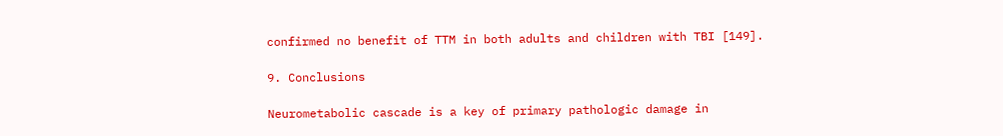confirmed no benefit of TTM in both adults and children with TBI [149].

9. Conclusions

Neurometabolic cascade is a key of primary pathologic damage in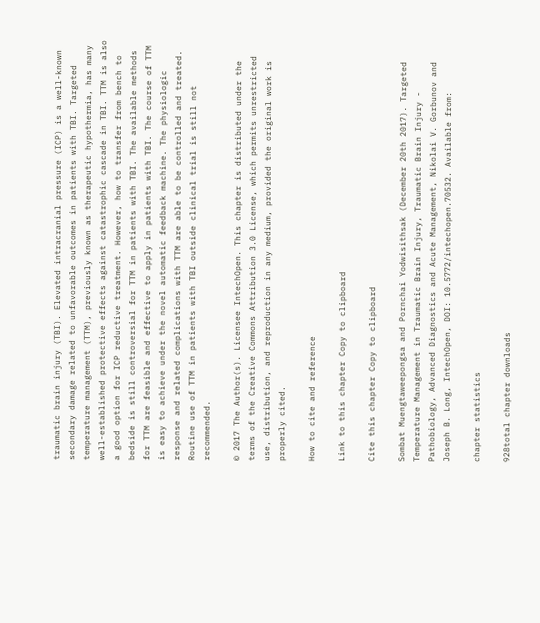traumatic brain injury (TBI). Elevated intracranial pressure (ICP) is a well-known secondary damage related to unfavorable outcomes in patients with TBI. Targeted temperature management (TTM), previously known as therapeutic hypothermia, has many well-established protective effects against catastrophic cascade in TBI. TTM is also a good option for ICP reductive treatment. However, how to transfer from bench to bedside is still controversial for TTM in patients with TBI. The available methods for TTM are feasible and effective to apply in patients with TBI. The course of TTM is easy to achieve under the novel automatic feedback machine. The physiologic response and related complications with TTM are able to be controlled and treated. Routine use of TTM in patients with TBI outside clinical trial is still not recommended.

© 2017 The Author(s). Licensee IntechOpen. This chapter is distributed under the terms of the Creative Commons Attribution 3.0 License, which permits unrestricted use, distribution, and reproduction in any medium, provided the original work is properly cited.

How to cite and reference

Link to this chapter Copy to clipboard

Cite this chapter Copy to clipboard

Sombat Muengtaweepongsa and Pornchai Yodwisithsak (December 20th 2017). Targeted Temperature Management in Traumatic Brain Injury, Traumatic Brain Injury - Pathobiology, Advanced Diagnostics and Acute Management, Nikolai V. Gorbunov and Joseph B. Long, IntechOpen, DOI: 10.5772/intechopen.70532. Available from:

chapter statistics

928total chapter downloads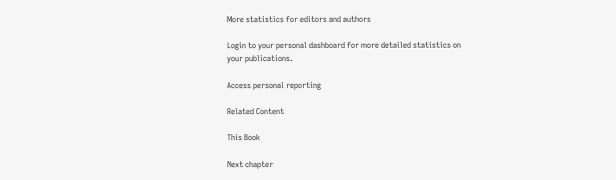More statistics for editors and authors

Login to your personal dashboard for more detailed statistics on your publications.

Access personal reporting

Related Content

This Book

Next chapter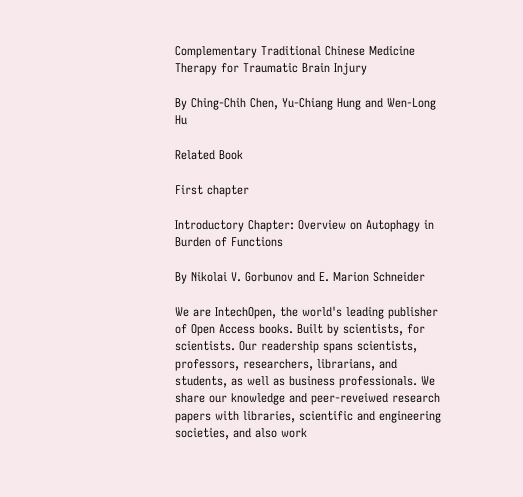Complementary Traditional Chinese Medicine Therapy for Traumatic Brain Injury

By Ching-Chih Chen, Yu-Chiang Hung and Wen-Long Hu

Related Book

First chapter

Introductory Chapter: Overview on Autophagy in Burden of Functions

By Nikolai V. Gorbunov and E. Marion Schneider

We are IntechOpen, the world's leading publisher of Open Access books. Built by scientists, for scientists. Our readership spans scientists, professors, researchers, librarians, and students, as well as business professionals. We share our knowledge and peer-reveiwed research papers with libraries, scientific and engineering societies, and also work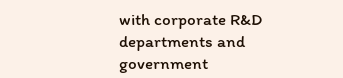with corporate R&D departments and government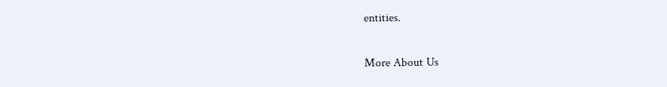entities.

More About Us